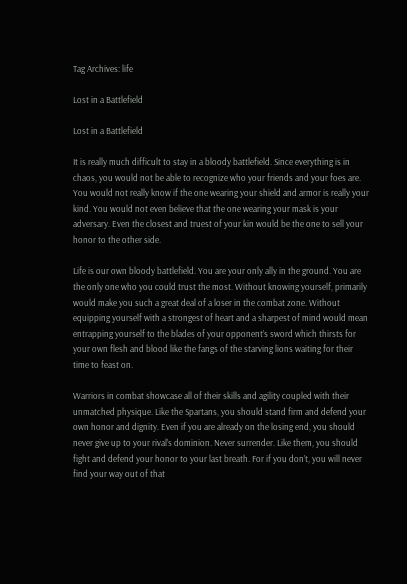Tag Archives: life

Lost in a Battlefield

Lost in a Battlefield

It is really much difficult to stay in a bloody battlefield. Since everything is in chaos, you would not be able to recognize who your friends and your foes are. You would not really know if the one wearing your shield and armor is really your kind. You would not even believe that the one wearing your mask is your adversary. Even the closest and truest of your kin would be the one to sell your honor to the other side.

Life is our own bloody battlefield. You are your only ally in the ground. You are the only one who you could trust the most. Without knowing yourself, primarily would make you such a great deal of a loser in the combat zone. Without equipping yourself with a strongest of heart and a sharpest of mind would mean entrapping yourself to the blades of your opponent’s sword which thirsts for your own flesh and blood like the fangs of the starving lions waiting for their time to feast on.

Warriors in combat showcase all of their skills and agility coupled with their unmatched physique. Like the Spartans, you should stand firm and defend your own honor and dignity. Even if you are already on the losing end, you should never give up to your rival’s dominion. Never surrender. Like them, you should fight and defend your honor to your last breath. For if you don’t, you will never find your way out of that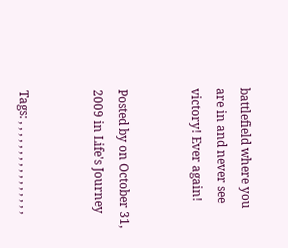battlefield where you are in and never see victory! Ever again!


Posted by on October 31, 2009 in Life's Journey


Tags: , , , , , , , , , , , , , , , ,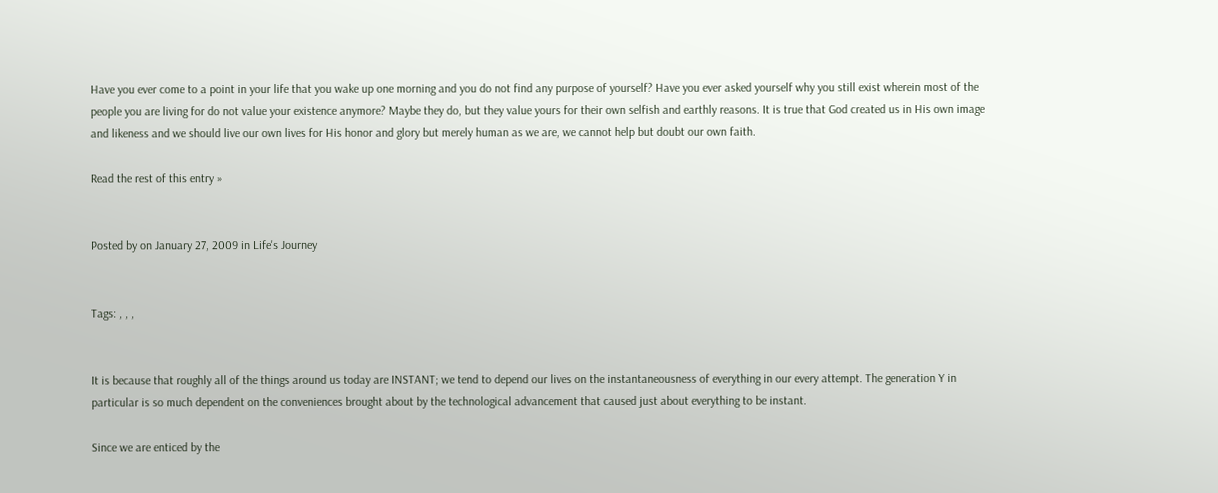Have you ever come to a point in your life that you wake up one morning and you do not find any purpose of yourself? Have you ever asked yourself why you still exist wherein most of the people you are living for do not value your existence anymore? Maybe they do, but they value yours for their own selfish and earthly reasons. It is true that God created us in His own image and likeness and we should live our own lives for His honor and glory but merely human as we are, we cannot help but doubt our own faith.

Read the rest of this entry »


Posted by on January 27, 2009 in Life's Journey


Tags: , , ,


It is because that roughly all of the things around us today are INSTANT; we tend to depend our lives on the instantaneousness of everything in our every attempt. The generation Y in particular is so much dependent on the conveniences brought about by the technological advancement that caused just about everything to be instant.

Since we are enticed by the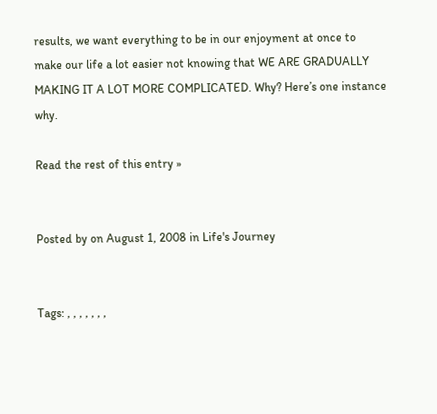results, we want everything to be in our enjoyment at once to make our life a lot easier not knowing that WE ARE GRADUALLY MAKING IT A LOT MORE COMPLICATED. Why? Here’s one instance why.

Read the rest of this entry »


Posted by on August 1, 2008 in Life's Journey


Tags: , , , , , , ,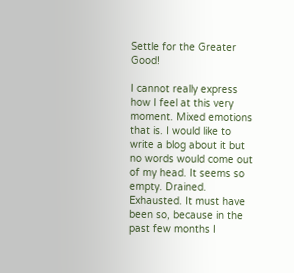Settle for the Greater Good!

I cannot really express how I feel at this very moment. Mixed emotions that is. I would like to write a blog about it but no words would come out of my head. It seems so empty. Drained. Exhausted. It must have been so, because in the past few months I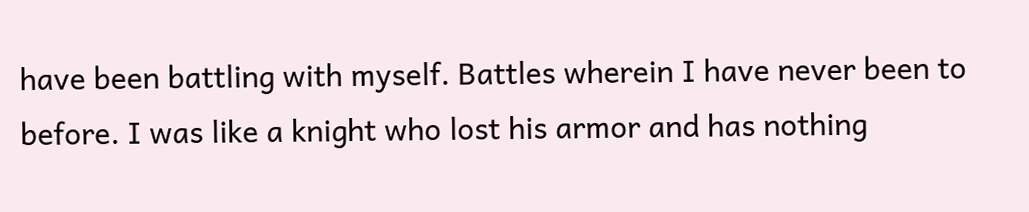have been battling with myself. Battles wherein I have never been to before. I was like a knight who lost his armor and has nothing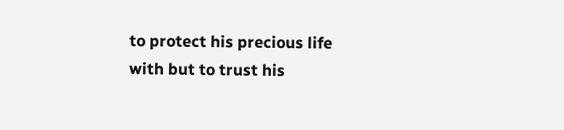to protect his precious life with but to trust his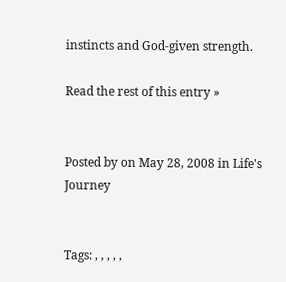instincts and God-given strength.

Read the rest of this entry »


Posted by on May 28, 2008 in Life's Journey


Tags: , , , , ,